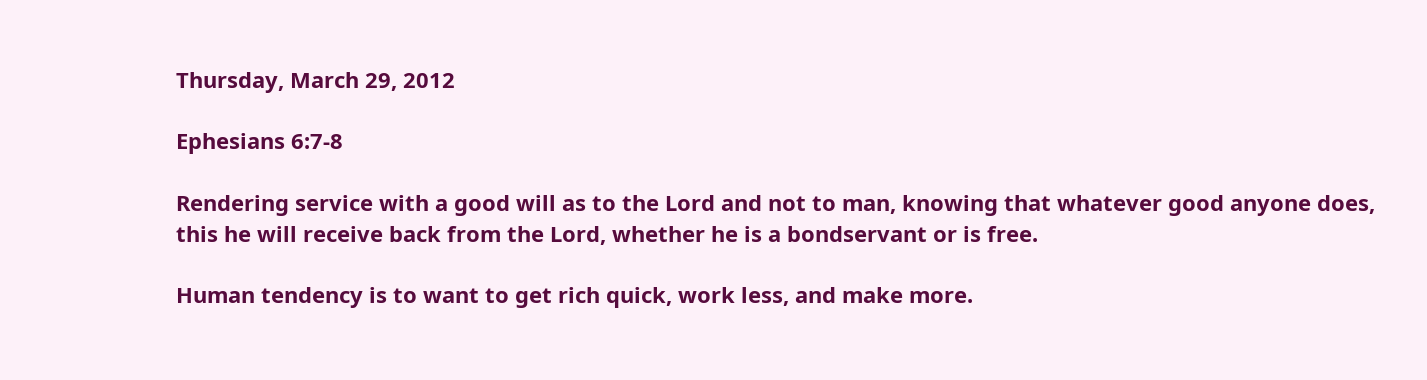Thursday, March 29, 2012

Ephesians 6:7-8

Rendering service with a good will as to the Lord and not to man, knowing that whatever good anyone does, this he will receive back from the Lord, whether he is a bondservant or is free.

Human tendency is to want to get rich quick, work less, and make more.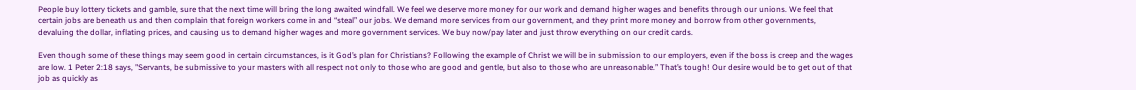People buy lottery tickets and gamble, sure that the next time will bring the long awaited windfall. We feel we deserve more money for our work and demand higher wages and benefits through our unions. We feel that certain jobs are beneath us and then complain that foreign workers come in and “steal” our jobs. We demand more services from our government, and they print more money and borrow from other governments, devaluing the dollar, inflating prices, and causing us to demand higher wages and more government services. We buy now/pay later and just throw everything on our credit cards.

Even though some of these things may seem good in certain circumstances, is it God’s plan for Christians? Following the example of Christ we will be in submission to our employers, even if the boss is creep and the wages are low. 1 Peter 2:18 says, "Servants, be submissive to your masters with all respect not only to those who are good and gentle, but also to those who are unreasonable.” That’s tough! Our desire would be to get out of that job as quickly as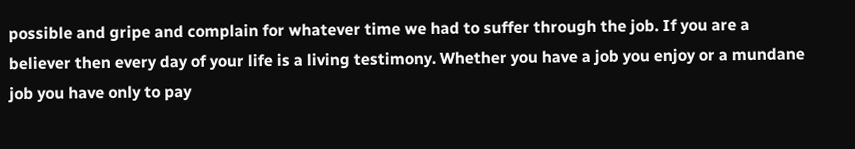possible and gripe and complain for whatever time we had to suffer through the job. If you are a believer then every day of your life is a living testimony. Whether you have a job you enjoy or a mundane job you have only to pay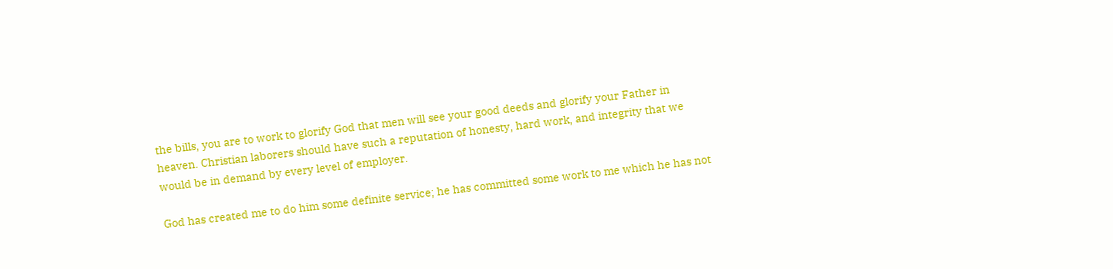the bills, you are to work to glorify God that men will see your good deeds and glorify your Father in heaven. Christian laborers should have such a reputation of honesty, hard work, and integrity that we would be in demand by every level of employer.

God has created me to do him some definite service; he has committed some work to me which he has not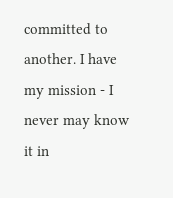committed to another. I have my mission - I never may know it in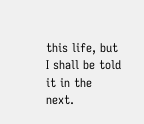this life, but I shall be told it in the next.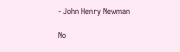- John Henry Newman

No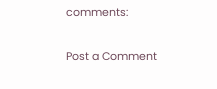comments:

Post a Comment